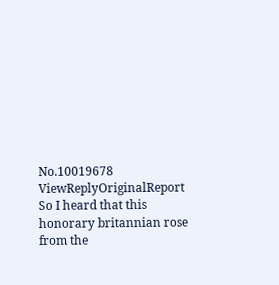No.10019678 ViewReplyOriginalReport
So I heard that this honorary britannian rose from the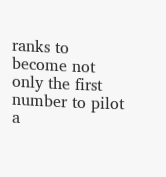ranks to become not only the first number to pilot a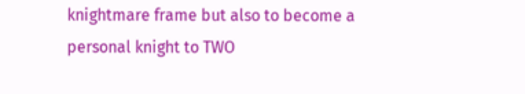knightmare frame but also to become a personal knight to TWO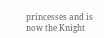princesses and is now the Knight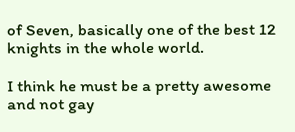of Seven, basically one of the best 12 knights in the whole world.

I think he must be a pretty awesome and not gay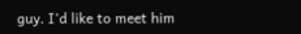guy. I'd like to meet him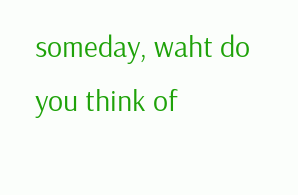someday, waht do you think of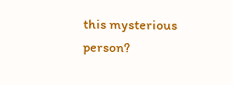this mysterious person?